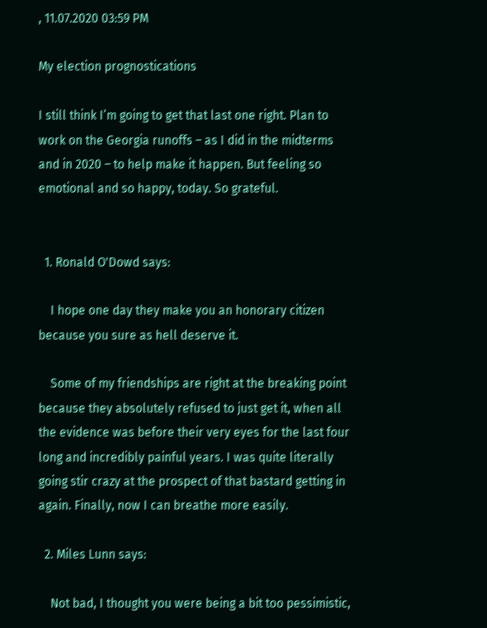, 11.07.2020 03:59 PM

My election prognostications

I still think I’m going to get that last one right. Plan to work on the Georgia runoffs – as I did in the midterms and in 2020 – to help make it happen. But feeling so emotional and so happy, today. So grateful.


  1. Ronald O'Dowd says:

    I hope one day they make you an honorary citizen because you sure as hell deserve it.

    Some of my friendships are right at the breaking point because they absolutely refused to just get it, when all the evidence was before their very eyes for the last four long and incredibly painful years. I was quite literally going stir crazy at the prospect of that bastard getting in again. Finally, now I can breathe more easily.

  2. Miles Lunn says:

    Not bad, I thought you were being a bit too pessimistic,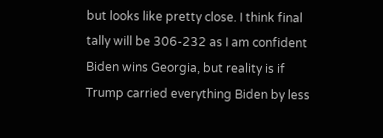but looks like pretty close. I think final tally will be 306-232 as I am confident Biden wins Georgia, but reality is if Trump carried everything Biden by less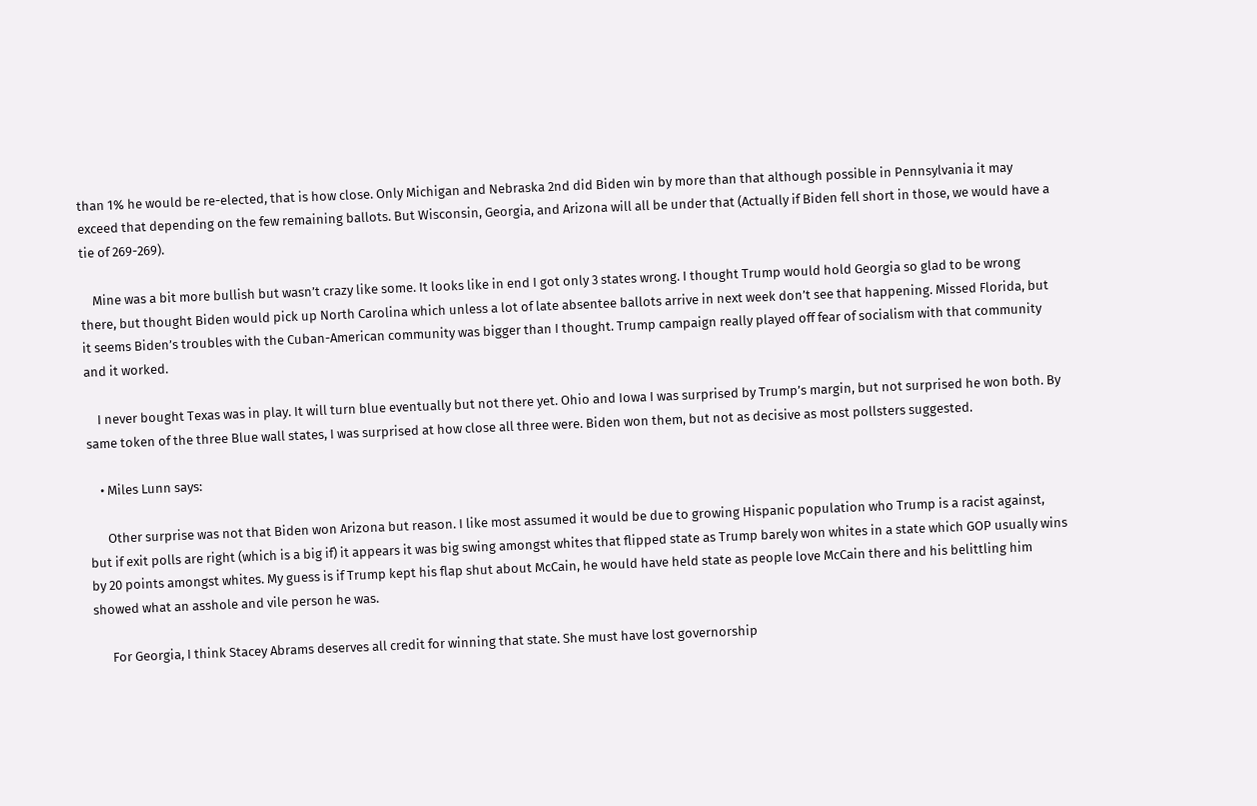than 1% he would be re-elected, that is how close. Only Michigan and Nebraska 2nd did Biden win by more than that although possible in Pennsylvania it may exceed that depending on the few remaining ballots. But Wisconsin, Georgia, and Arizona will all be under that (Actually if Biden fell short in those, we would have a tie of 269-269).

    Mine was a bit more bullish but wasn’t crazy like some. It looks like in end I got only 3 states wrong. I thought Trump would hold Georgia so glad to be wrong there, but thought Biden would pick up North Carolina which unless a lot of late absentee ballots arrive in next week don’t see that happening. Missed Florida, but it seems Biden’s troubles with the Cuban-American community was bigger than I thought. Trump campaign really played off fear of socialism with that community and it worked.

    I never bought Texas was in play. It will turn blue eventually but not there yet. Ohio and Iowa I was surprised by Trump’s margin, but not surprised he won both. By same token of the three Blue wall states, I was surprised at how close all three were. Biden won them, but not as decisive as most pollsters suggested.

    • Miles Lunn says:

      Other surprise was not that Biden won Arizona but reason. I like most assumed it would be due to growing Hispanic population who Trump is a racist against, but if exit polls are right (which is a big if) it appears it was big swing amongst whites that flipped state as Trump barely won whites in a state which GOP usually wins by 20 points amongst whites. My guess is if Trump kept his flap shut about McCain, he would have held state as people love McCain there and his belittling him showed what an asshole and vile person he was.

      For Georgia, I think Stacey Abrams deserves all credit for winning that state. She must have lost governorship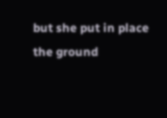but she put in place the ground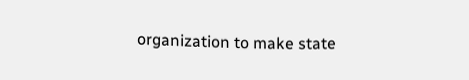organization to make state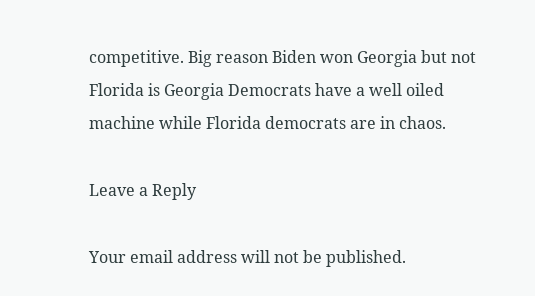competitive. Big reason Biden won Georgia but not Florida is Georgia Democrats have a well oiled machine while Florida democrats are in chaos.

Leave a Reply

Your email address will not be published.